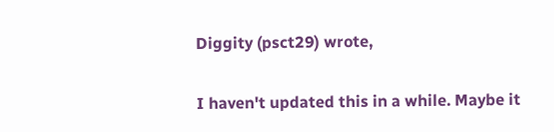Diggity (psct29) wrote,


I haven't updated this in a while. Maybe it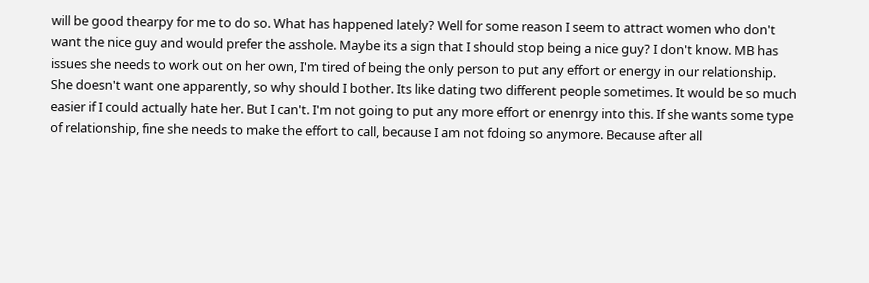will be good thearpy for me to do so. What has happened lately? Well for some reason I seem to attract women who don't want the nice guy and would prefer the asshole. Maybe its a sign that I should stop being a nice guy? I don't know. MB has issues she needs to work out on her own, I'm tired of being the only person to put any effort or energy in our relationship. She doesn't want one apparently, so why should I bother. Its like dating two different people sometimes. It would be so much easier if I could actually hate her. But I can't. I'm not going to put any more effort or enenrgy into this. If she wants some type of relationship, fine she needs to make the effort to call, because I am not fdoing so anymore. Because after all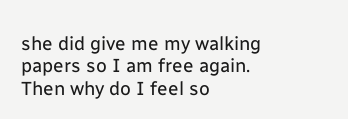she did give me my walking papers so I am free again. Then why do I feel so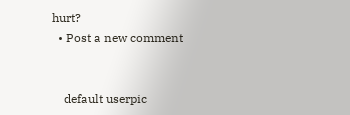hurt?
  • Post a new comment


    default userpic